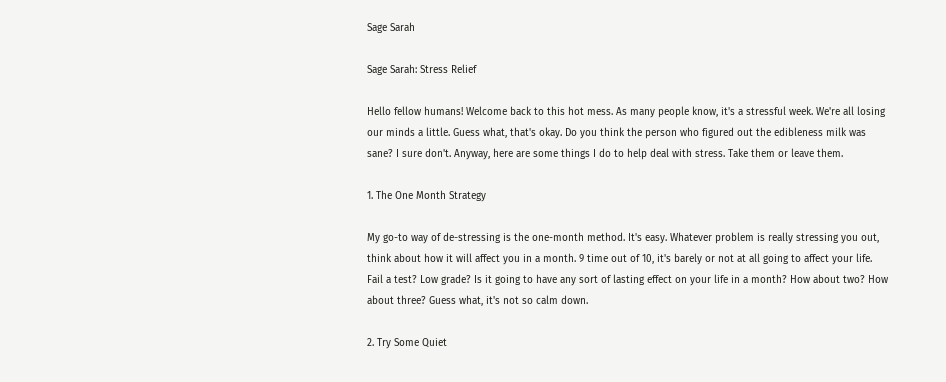Sage Sarah

Sage Sarah: Stress Relief

Hello fellow humans! Welcome back to this hot mess. As many people know, it's a stressful week. We're all losing our minds a little. Guess what, that's okay. Do you think the person who figured out the edibleness milk was sane? I sure don't. Anyway, here are some things I do to help deal with stress. Take them or leave them.

1. The One Month Strategy

My go-to way of de-stressing is the one-month method. It's easy. Whatever problem is really stressing you out, think about how it will affect you in a month. 9 time out of 10, it's barely or not at all going to affect your life. Fail a test? Low grade? Is it going to have any sort of lasting effect on your life in a month? How about two? How about three? Guess what, it's not so calm down.

2. Try Some Quiet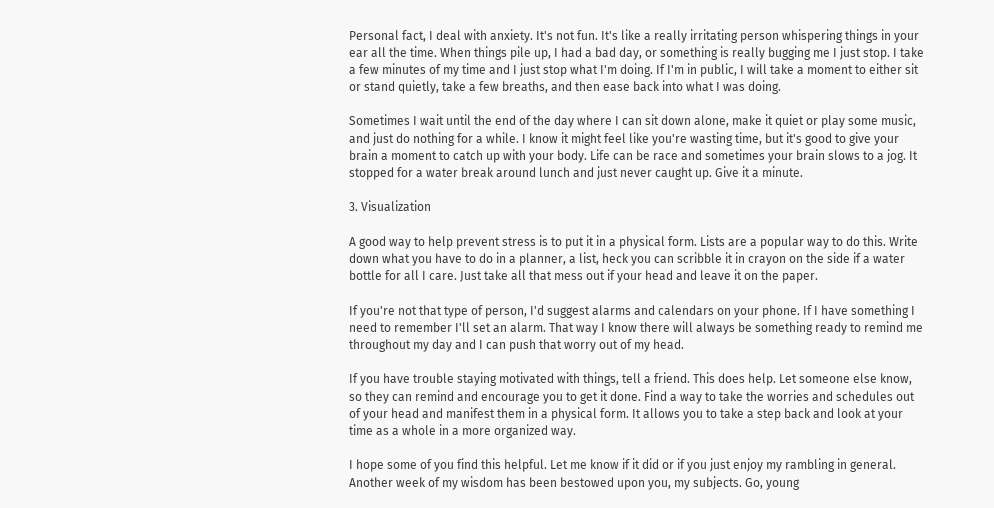Personal fact, I deal with anxiety. It's not fun. It's like a really irritating person whispering things in your ear all the time. When things pile up, I had a bad day, or something is really bugging me I just stop. I take a few minutes of my time and I just stop what I'm doing. If I'm in public, I will take a moment to either sit or stand quietly, take a few breaths, and then ease back into what I was doing.

Sometimes I wait until the end of the day where I can sit down alone, make it quiet or play some music, and just do nothing for a while. I know it might feel like you're wasting time, but it's good to give your brain a moment to catch up with your body. Life can be race and sometimes your brain slows to a jog. It stopped for a water break around lunch and just never caught up. Give it a minute.

3. Visualization

A good way to help prevent stress is to put it in a physical form. Lists are a popular way to do this. Write down what you have to do in a planner, a list, heck you can scribble it in crayon on the side if a water bottle for all I care. Just take all that mess out if your head and leave it on the paper.

If you're not that type of person, I'd suggest alarms and calendars on your phone. If I have something I need to remember I'll set an alarm. That way I know there will always be something ready to remind me throughout my day and I can push that worry out of my head.

If you have trouble staying motivated with things, tell a friend. This does help. Let someone else know, so they can remind and encourage you to get it done. Find a way to take the worries and schedules out of your head and manifest them in a physical form. It allows you to take a step back and look at your time as a whole in a more organized way.

I hope some of you find this helpful. Let me know if it did or if you just enjoy my rambling in general. Another week of my wisdom has been bestowed upon you, my subjects. Go, young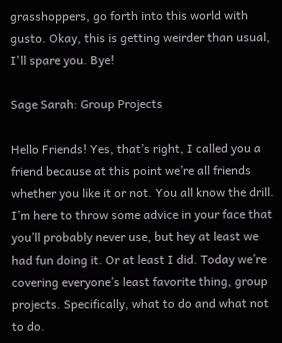grasshoppers, go forth into this world with gusto. Okay, this is getting weirder than usual, I'll spare you. Bye!

Sage Sarah: Group Projects

Hello Friends! Yes, that’s right, I called you a friend because at this point we’re all friends whether you like it or not. You all know the drill. I’m here to throw some advice in your face that you’ll probably never use, but hey at least we had fun doing it. Or at least I did. Today we’re covering everyone’s least favorite thing, group projects. Specifically, what to do and what not to do.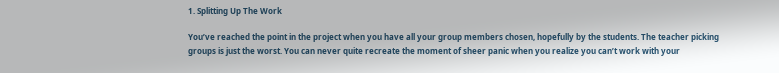1. Splitting Up The Work

You’ve reached the point in the project when you have all your group members chosen, hopefully by the students. The teacher picking groups is just the worst. You can never quite recreate the moment of sheer panic when you realize you can’t work with your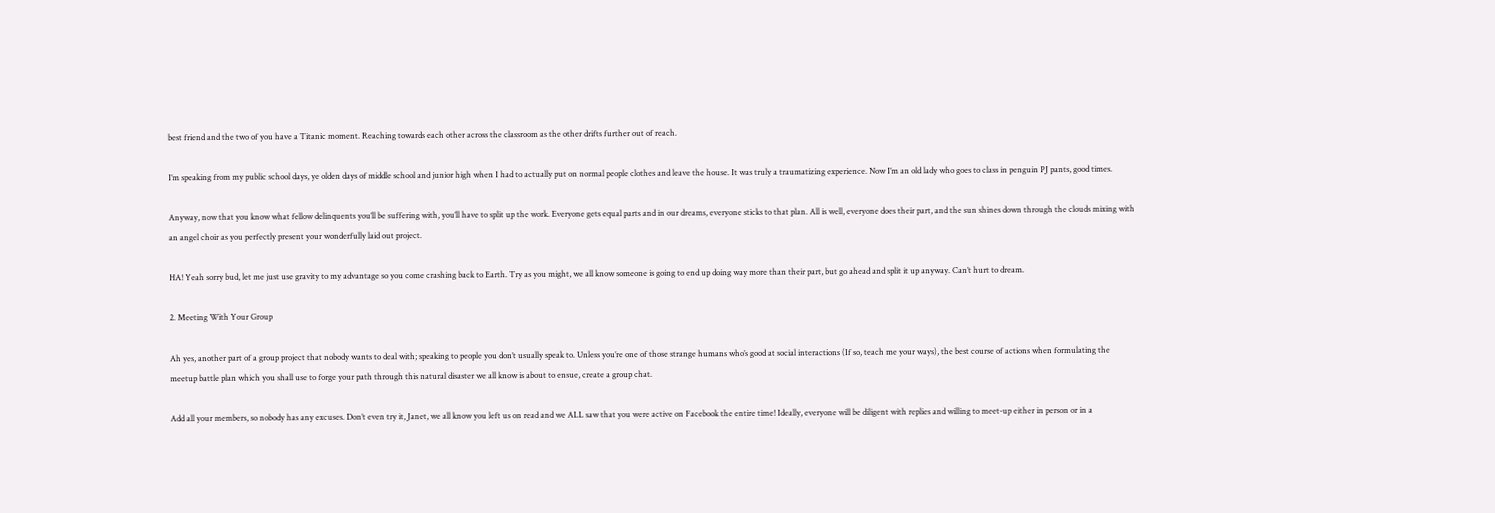best friend and the two of you have a Titanic moment. Reaching towards each other across the classroom as the other drifts further out of reach.

I’m speaking from my public school days, ye olden days of middle school and junior high when I had to actually put on normal people clothes and leave the house. It was truly a traumatizing experience. Now I’m an old lady who goes to class in penguin PJ pants, good times.

Anyway, now that you know what fellow delinquents you’ll be suffering with, you’ll have to split up the work. Everyone gets equal parts and in our dreams, everyone sticks to that plan. All is well, everyone does their part, and the sun shines down through the clouds mixing with an angel choir as you perfectly present your wonderfully laid out project.

HA! Yeah sorry bud, let me just use gravity to my advantage so you come crashing back to Earth. Try as you might, we all know someone is going to end up doing way more than their part, but go ahead and split it up anyway. Can’t hurt to dream.

2. Meeting With Your Group

Ah yes, another part of a group project that nobody wants to deal with; speaking to people you don’t usually speak to. Unless you’re one of those strange humans who’s good at social interactions (If so, teach me your ways), the best course of actions when formulating the meetup battle plan which you shall use to forge your path through this natural disaster we all know is about to ensue, create a group chat.

Add all your members, so nobody has any excuses. Don’t even try it, Janet, we all know you left us on read and we ALL saw that you were active on Facebook the entire time! Ideally, everyone will be diligent with replies and willing to meet-up either in person or in a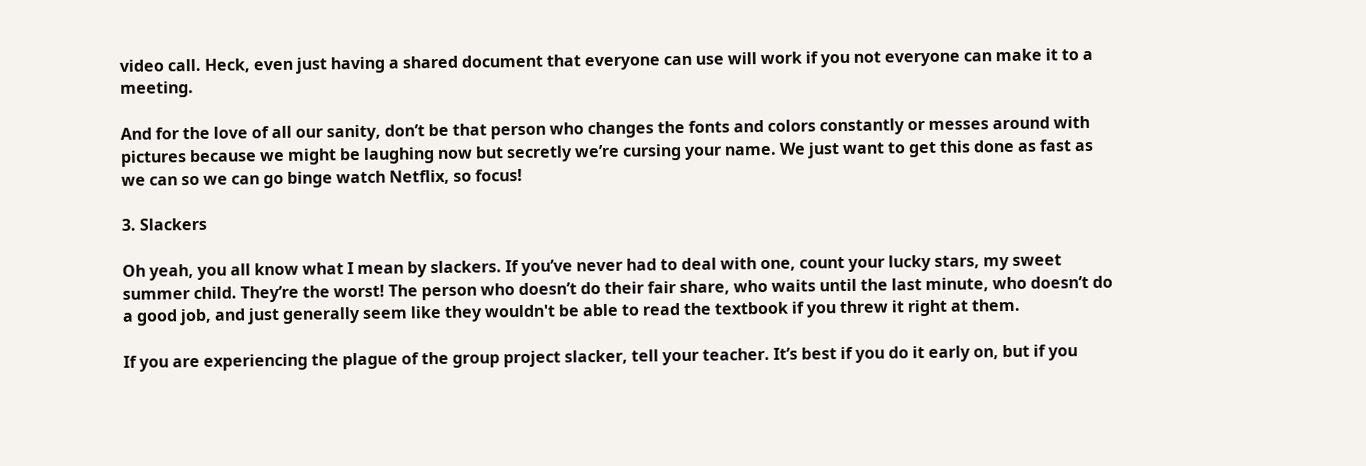video call. Heck, even just having a shared document that everyone can use will work if you not everyone can make it to a meeting.

And for the love of all our sanity, don’t be that person who changes the fonts and colors constantly or messes around with pictures because we might be laughing now but secretly we’re cursing your name. We just want to get this done as fast as we can so we can go binge watch Netflix, so focus!

3. Slackers

Oh yeah, you all know what I mean by slackers. If you’ve never had to deal with one, count your lucky stars, my sweet summer child. They’re the worst! The person who doesn’t do their fair share, who waits until the last minute, who doesn’t do a good job, and just generally seem like they wouldn't be able to read the textbook if you threw it right at them.

If you are experiencing the plague of the group project slacker, tell your teacher. It’s best if you do it early on, but if you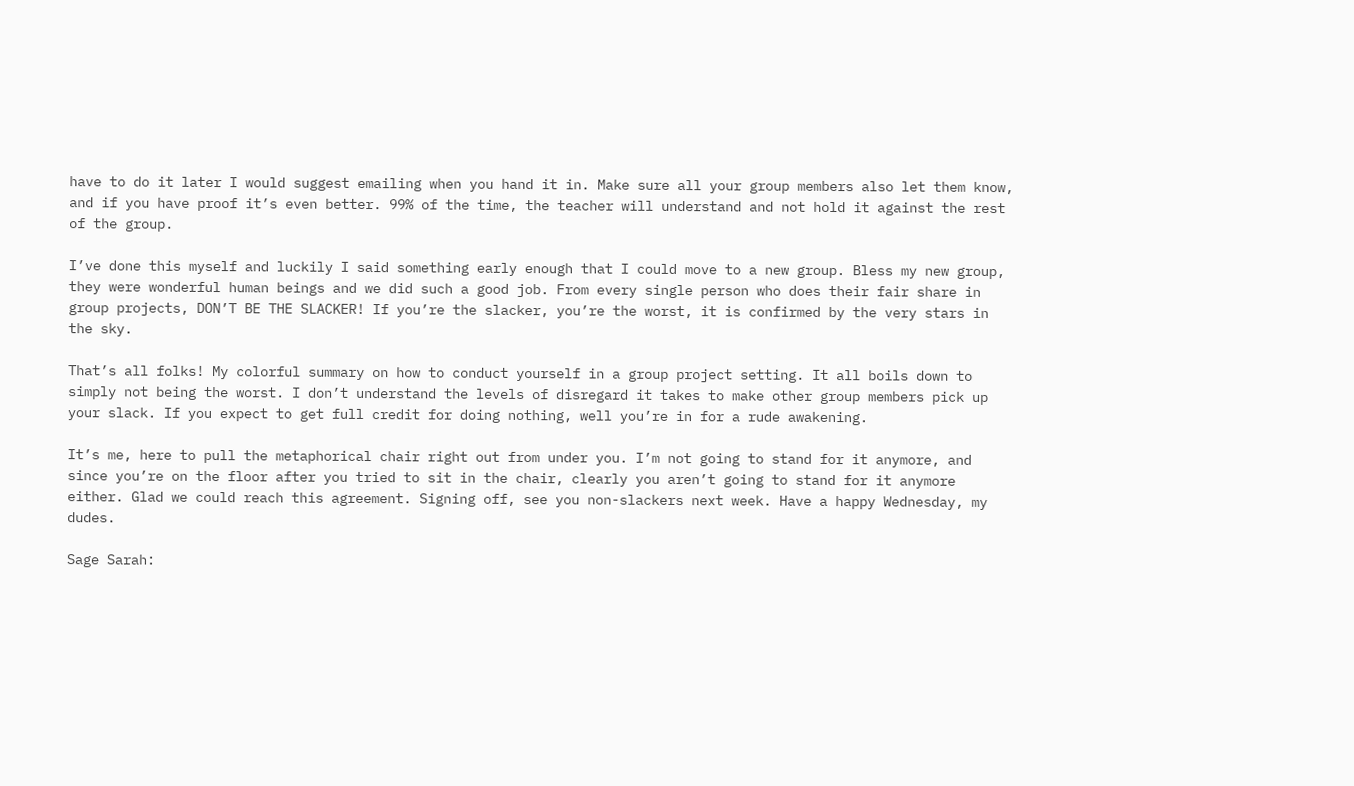have to do it later I would suggest emailing when you hand it in. Make sure all your group members also let them know, and if you have proof it’s even better. 99% of the time, the teacher will understand and not hold it against the rest of the group.

I’ve done this myself and luckily I said something early enough that I could move to a new group. Bless my new group, they were wonderful human beings and we did such a good job. From every single person who does their fair share in group projects, DON’T BE THE SLACKER! If you’re the slacker, you’re the worst, it is confirmed by the very stars in the sky.

That’s all folks! My colorful summary on how to conduct yourself in a group project setting. It all boils down to simply not being the worst. I don’t understand the levels of disregard it takes to make other group members pick up your slack. If you expect to get full credit for doing nothing, well you’re in for a rude awakening.

It’s me, here to pull the metaphorical chair right out from under you. I’m not going to stand for it anymore, and since you’re on the floor after you tried to sit in the chair, clearly you aren’t going to stand for it anymore either. Glad we could reach this agreement. Signing off, see you non-slackers next week. Have a happy Wednesday, my dudes.

Sage Sarah: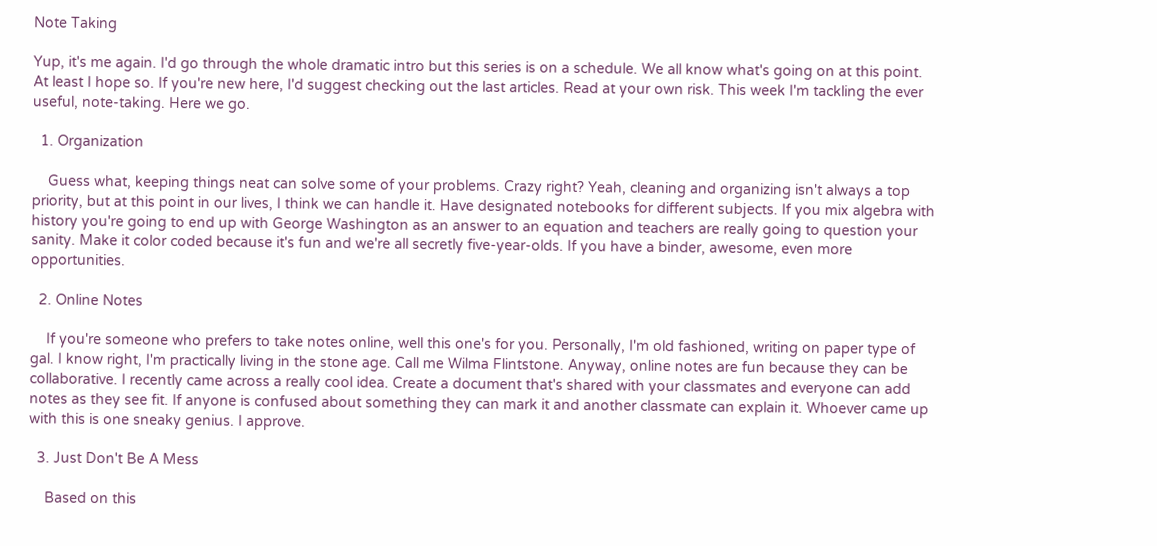Note Taking

Yup, it's me again. I'd go through the whole dramatic intro but this series is on a schedule. We all know what's going on at this point.  At least I hope so. If you're new here, I'd suggest checking out the last articles. Read at your own risk. This week I'm tackling the ever useful, note-taking. Here we go.

  1. Organization

    Guess what, keeping things neat can solve some of your problems. Crazy right? Yeah, cleaning and organizing isn't always a top priority, but at this point in our lives, I think we can handle it. Have designated notebooks for different subjects. If you mix algebra with history you're going to end up with George Washington as an answer to an equation and teachers are really going to question your sanity. Make it color coded because it's fun and we're all secretly five-year-olds. If you have a binder, awesome, even more opportunities.

  2. Online Notes

    If you're someone who prefers to take notes online, well this one's for you. Personally, I'm old fashioned, writing on paper type of gal. I know right, I'm practically living in the stone age. Call me Wilma Flintstone. Anyway, online notes are fun because they can be collaborative. I recently came across a really cool idea. Create a document that's shared with your classmates and everyone can add notes as they see fit. If anyone is confused about something they can mark it and another classmate can explain it. Whoever came up with this is one sneaky genius. I approve.

  3. Just Don't Be A Mess

    Based on this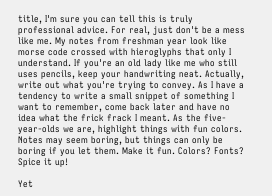title, I'm sure you can tell this is truly professional advice. For real, just don't be a mess like me. My notes from freshman year look like morse code crossed with hieroglyphs that only I understand. If you're an old lady like me who still uses pencils, keep your handwriting neat. Actually, write out what you're trying to convey. As I have a tendency to write a small snippet of something I want to remember, come back later and have no idea what the frick frack I meant. As the five-year-olds we are, highlight things with fun colors. Notes may seem boring, but things can only be boring if you let them. Make it fun. Colors? Fonts? Spice it up!

Yet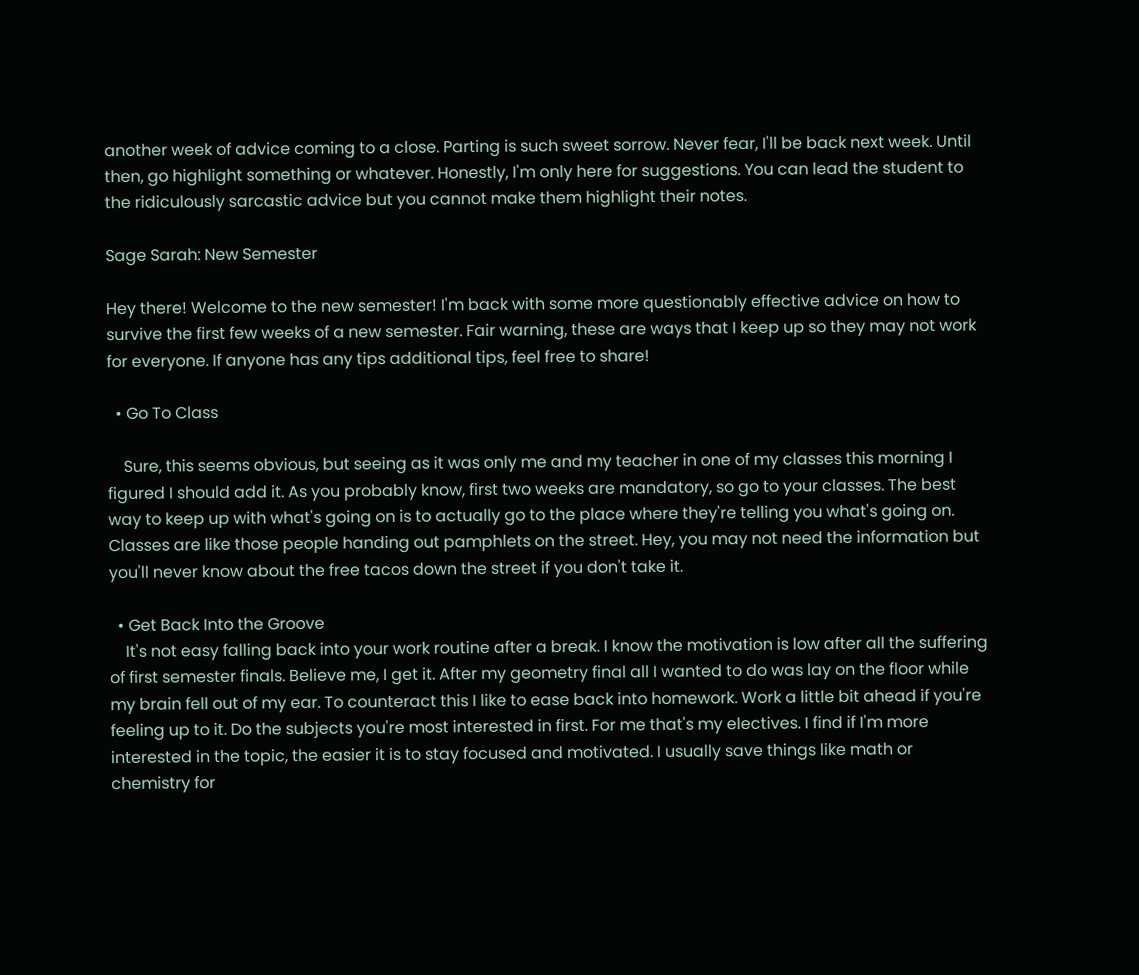another week of advice coming to a close. Parting is such sweet sorrow. Never fear, I'll be back next week. Until then, go highlight something or whatever. Honestly, I'm only here for suggestions. You can lead the student to the ridiculously sarcastic advice but you cannot make them highlight their notes.

Sage Sarah: New Semester

Hey there! Welcome to the new semester! I'm back with some more questionably effective advice on how to survive the first few weeks of a new semester. Fair warning, these are ways that I keep up so they may not work for everyone. If anyone has any tips additional tips, feel free to share!

  • Go To Class

    Sure, this seems obvious, but seeing as it was only me and my teacher in one of my classes this morning I figured I should add it. As you probably know, first two weeks are mandatory, so go to your classes. The best way to keep up with what's going on is to actually go to the place where they're telling you what's going on. Classes are like those people handing out pamphlets on the street. Hey, you may not need the information but you'll never know about the free tacos down the street if you don't take it.

  • Get Back Into the Groove
    It's not easy falling back into your work routine after a break. I know the motivation is low after all the suffering of first semester finals. Believe me, I get it. After my geometry final all I wanted to do was lay on the floor while my brain fell out of my ear. To counteract this I like to ease back into homework. Work a little bit ahead if you're feeling up to it. Do the subjects you're most interested in first. For me that's my electives. I find if I'm more interested in the topic, the easier it is to stay focused and motivated. I usually save things like math or chemistry for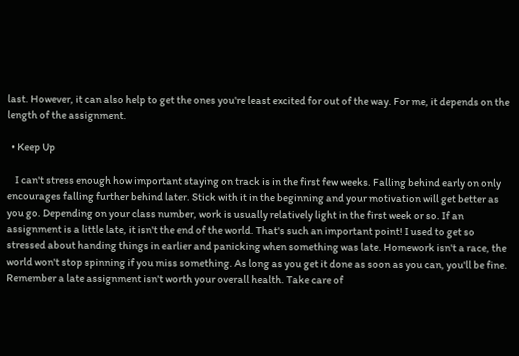last. However, it can also help to get the ones you're least excited for out of the way. For me, it depends on the length of the assignment.

  • Keep Up

    I can't stress enough how important staying on track is in the first few weeks. Falling behind early on only encourages falling further behind later. Stick with it in the beginning and your motivation will get better as you go. Depending on your class number, work is usually relatively light in the first week or so. If an assignment is a little late, it isn't the end of the world. That's such an important point! I used to get so stressed about handing things in earlier and panicking when something was late. Homework isn't a race, the world won't stop spinning if you miss something. As long as you get it done as soon as you can, you'll be fine. Remember a late assignment isn't worth your overall health. Take care of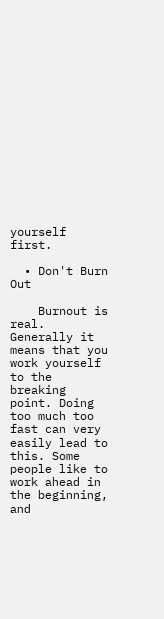yourself first.

  • Don't Burn Out

    Burnout is real. Generally it means that you work yourself to the breaking point. Doing too much too fast can very easily lead to this. Some people like to work ahead in the beginning, and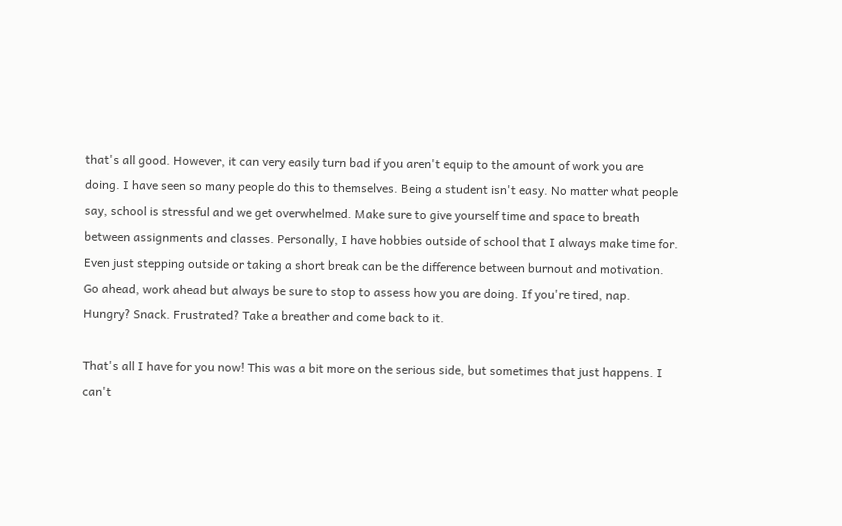that's all good. However, it can very easily turn bad if you aren't equip to the amount of work you are doing. I have seen so many people do this to themselves. Being a student isn't easy. No matter what people say, school is stressful and we get overwhelmed. Make sure to give yourself time and space to breath between assignments and classes. Personally, I have hobbies outside of school that I always make time for. Even just stepping outside or taking a short break can be the difference between burnout and motivation. Go ahead, work ahead but always be sure to stop to assess how you are doing. If you're tired, nap. Hungry? Snack. Frustrated? Take a breather and come back to it.

That's all I have for you now! This was a bit more on the serious side, but sometimes that just happens. I can't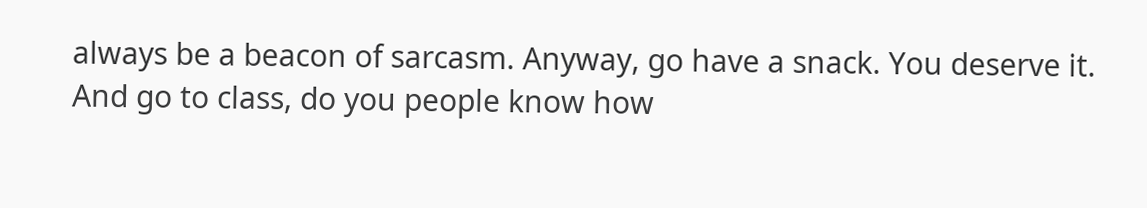always be a beacon of sarcasm. Anyway, go have a snack. You deserve it. And go to class, do you people know how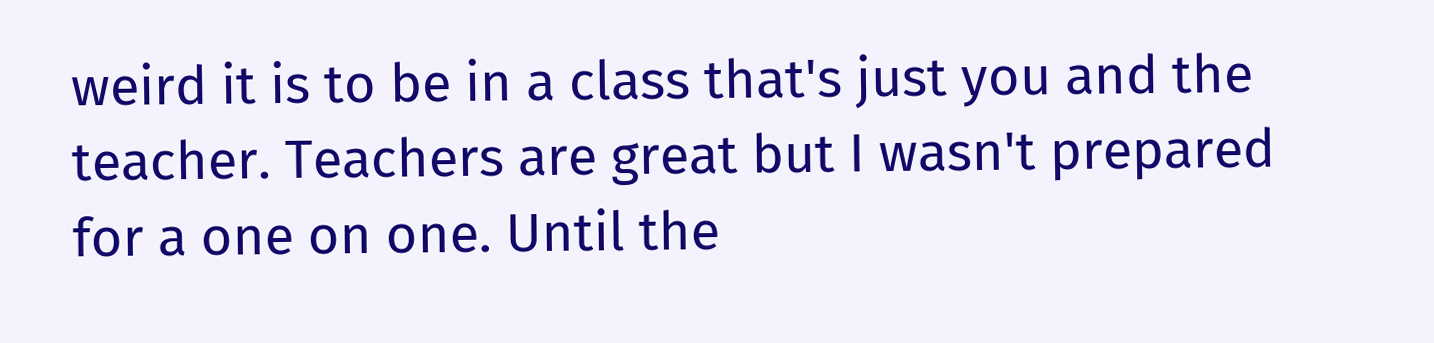weird it is to be in a class that's just you and the teacher. Teachers are great but I wasn't prepared for a one on one. Until the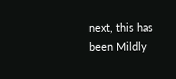next, this has been Mildly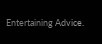Entertaining Advice.